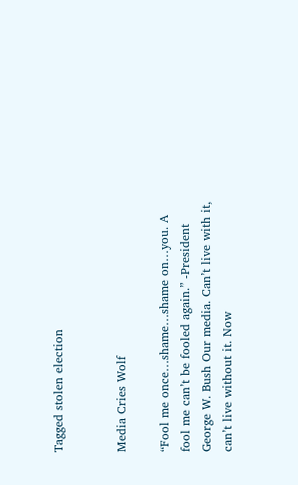Tagged stolen election


Media Cries Wolf

“Fool me once…shame…shame on…you. A fool me can’t be fooled again.” -President George W. Bush Our media. Can’t live with it, can’t live without it. Now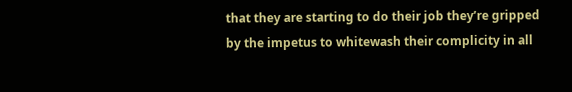that they are starting to do their job they’re gripped by the impetus to whitewash their complicity in all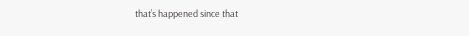that’s happened since that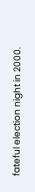fateful election night in 2000.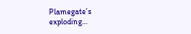Plamegate’s exploding…